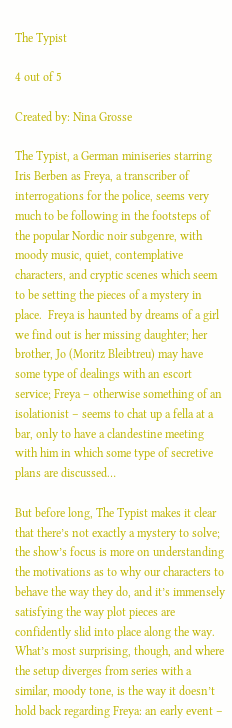The Typist

4 out of 5

Created by: Nina Grosse

The Typist, a German miniseries starring Iris Berben as Freya, a transcriber of interrogations for the police, seems very much to be following in the footsteps of the popular Nordic noir subgenre, with moody music, quiet, contemplative characters, and cryptic scenes which seem to be setting the pieces of a mystery in place.  Freya is haunted by dreams of a girl we find out is her missing daughter; her brother, Jo (Moritz Bleibtreu) may have some type of dealings with an escort service; Freya – otherwise something of an isolationist – seems to chat up a fella at a bar, only to have a clandestine meeting with him in which some type of secretive plans are discussed…

But before long, The Typist makes it clear that there’s not exactly a mystery to solve; the show’s focus is more on understanding the motivations as to why our characters to behave the way they do, and it’s immensely satisfying the way plot pieces are confidently slid into place along the way.  What’s most surprising, though, and where the setup diverges from series with a similar, moody tone, is the way it doesn’t hold back regarding Freya: an early event –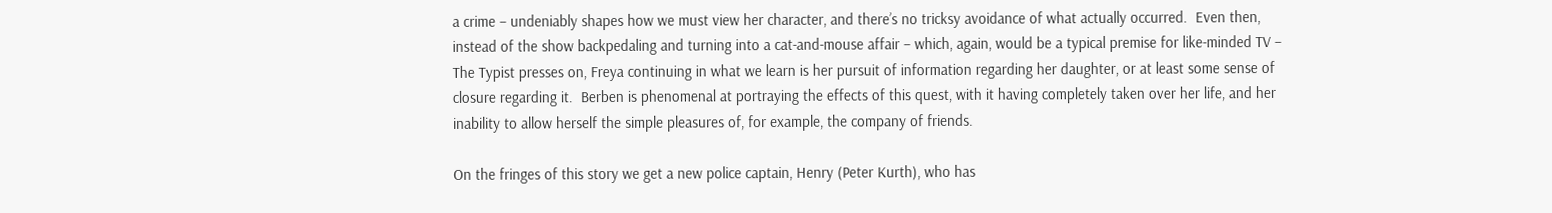a crime – undeniably shapes how we must view her character, and there’s no tricksy avoidance of what actually occurred.  Even then, instead of the show backpedaling and turning into a cat-and-mouse affair – which, again, would be a typical premise for like-minded TV – The Typist presses on, Freya continuing in what we learn is her pursuit of information regarding her daughter, or at least some sense of closure regarding it.  Berben is phenomenal at portraying the effects of this quest, with it having completely taken over her life, and her inability to allow herself the simple pleasures of, for example, the company of friends.

On the fringes of this story we get a new police captain, Henry (Peter Kurth), who has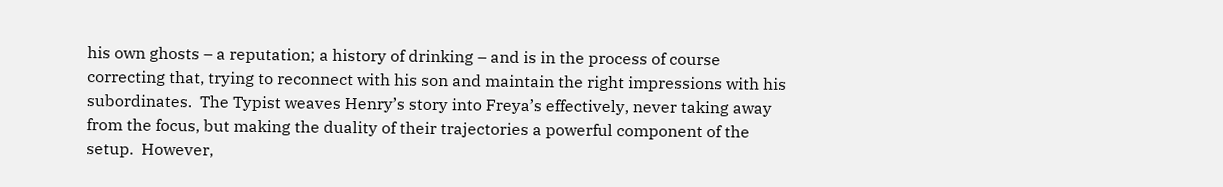his own ghosts – a reputation; a history of drinking – and is in the process of course correcting that, trying to reconnect with his son and maintain the right impressions with his subordinates.  The Typist weaves Henry’s story into Freya’s effectively, never taking away from the focus, but making the duality of their trajectories a powerful component of the setup.  However,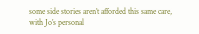some side stories aren’t afforded this same care, with Jo’s personal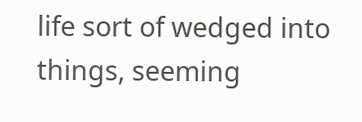life sort of wedged into things, seeming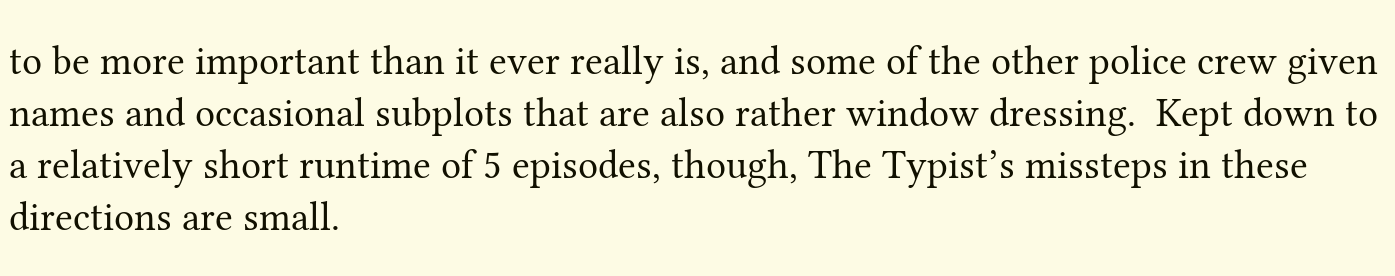to be more important than it ever really is, and some of the other police crew given names and occasional subplots that are also rather window dressing.  Kept down to a relatively short runtime of 5 episodes, though, The Typist’s missteps in these directions are small.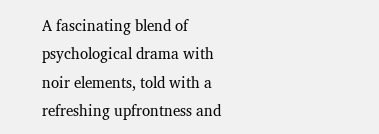A fascinating blend of psychological drama with noir elements, told with a refreshing upfrontness and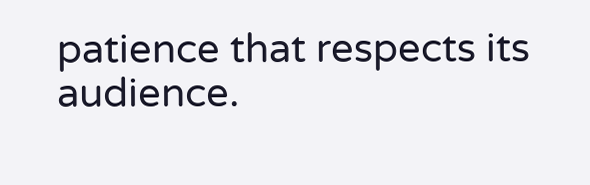patience that respects its audience.